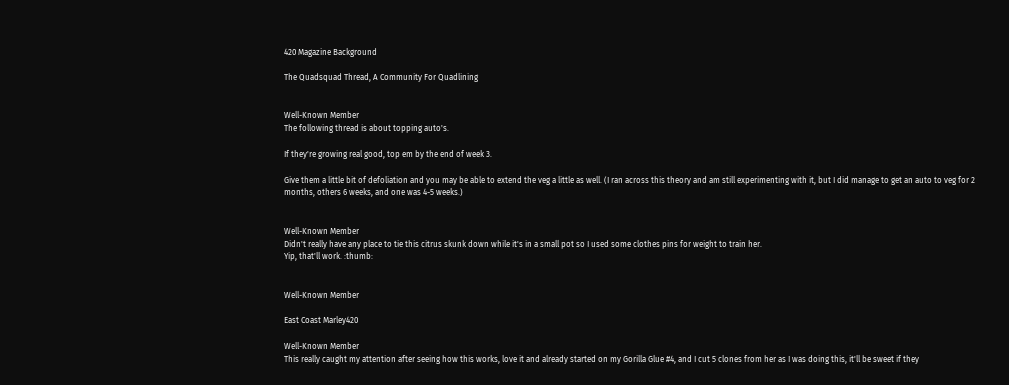420 Magazine Background

The Quadsquad Thread, A Community For Quadlining


Well-Known Member
The following thread is about topping auto's.

If they're growing real good, top em by the end of week 3.

Give them a little bit of defoliation and you may be able to extend the veg a little as well. (I ran across this theory and am still experimenting with it, but I did manage to get an auto to veg for 2 months, others 6 weeks, and one was 4-5 weeks.)


Well-Known Member
Didn't really have any place to tie this citrus skunk down while it's in a small pot so I used some clothes pins for weight to train her.
Yip, that'll work. :thumb:


Well-Known Member

East Coast Marley420

Well-Known Member
This really caught my attention after seeing how this works, love it and already started on my Gorilla Glue #4, and I cut 5 clones from her as I was doing this, it'll be sweet if they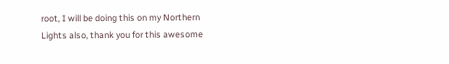root, I will be doing this on my Northern Lights also, thank you for this awesome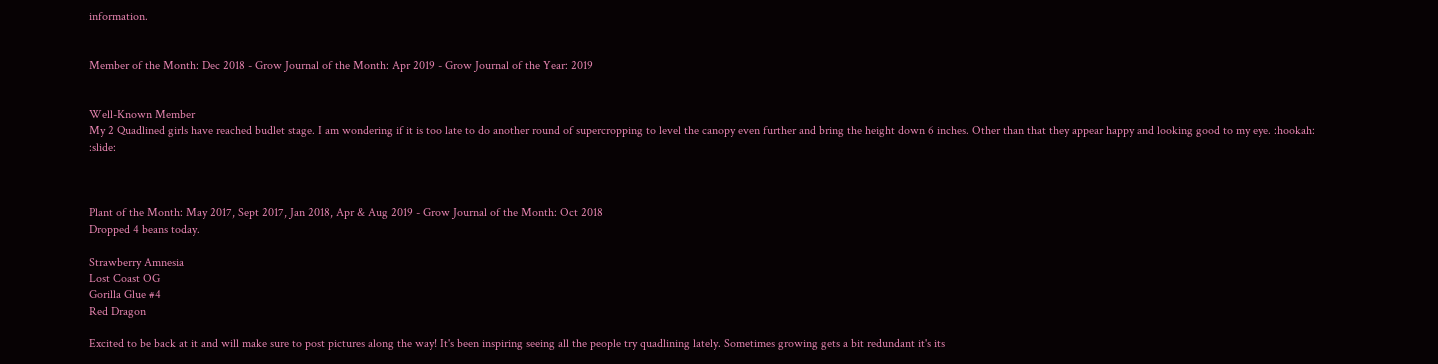information.


Member of the Month: Dec 2018 - Grow Journal of the Month: Apr 2019 - Grow Journal of the Year: 2019


Well-Known Member
My 2 Quadlined girls have reached budlet stage. I am wondering if it is too late to do another round of supercropping to level the canopy even further and bring the height down 6 inches. Other than that they appear happy and looking good to my eye. :hookah: :slide:



Plant of the Month: May 2017, Sept 2017, Jan 2018, Apr & Aug 2019 - Grow Journal of the Month: Oct 2018
Dropped 4 beans today.

Strawberry Amnesia
Lost Coast OG
Gorilla Glue #4
Red Dragon

Excited to be back at it and will make sure to post pictures along the way! It's been inspiring seeing all the people try quadlining lately. Sometimes growing gets a bit redundant it's its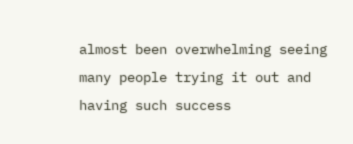almost been overwhelming seeing many people trying it out and having such success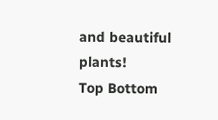and beautiful plants!
Top Bottom